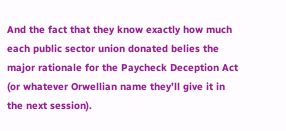And the fact that they know exactly how much each public sector union donated belies the major rationale for the Paycheck Deception Act (or whatever Orwellian name they’ll give it in the next session).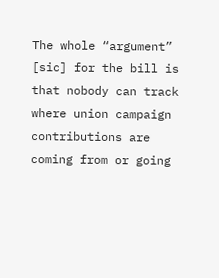The whole “argument” [sic] for the bill is that nobody can track where union campaign contributions are coming from or going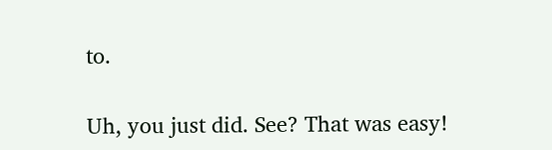to.

Uh, you just did. See? That was easy!